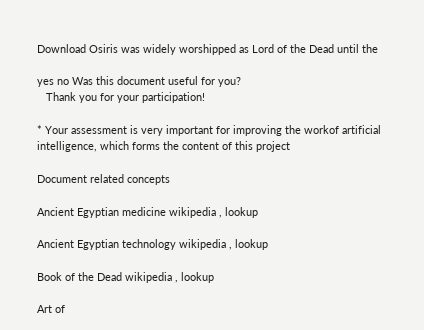Download Osiris was widely worshipped as Lord of the Dead until the

yes no Was this document useful for you?
   Thank you for your participation!

* Your assessment is very important for improving the workof artificial intelligence, which forms the content of this project

Document related concepts

Ancient Egyptian medicine wikipedia , lookup

Ancient Egyptian technology wikipedia , lookup

Book of the Dead wikipedia , lookup

Art of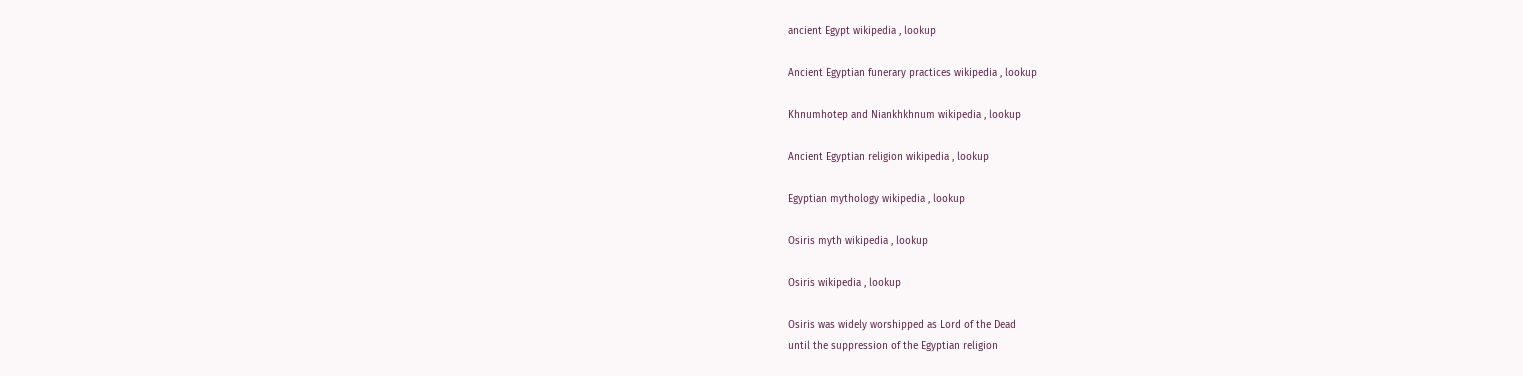ancient Egypt wikipedia , lookup

Ancient Egyptian funerary practices wikipedia , lookup

Khnumhotep and Niankhkhnum wikipedia , lookup

Ancient Egyptian religion wikipedia , lookup

Egyptian mythology wikipedia , lookup

Osiris myth wikipedia , lookup

Osiris wikipedia , lookup

Osiris was widely worshipped as Lord of the Dead
until the suppression of the Egyptian religion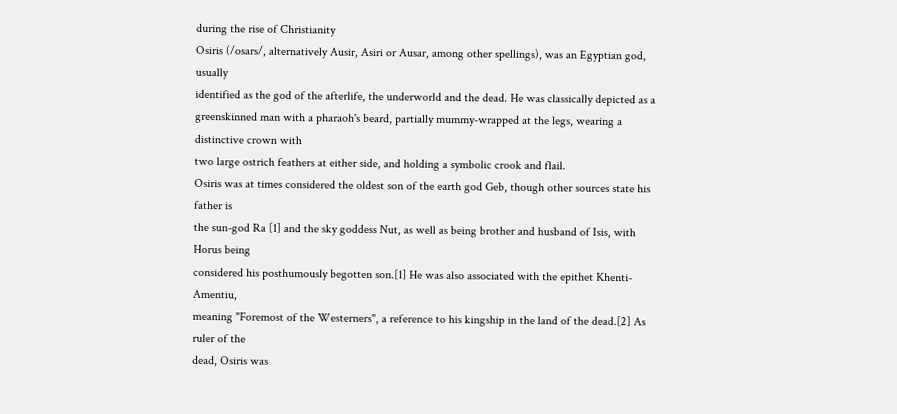during the rise of Christianity
Osiris (/osars/, alternatively Ausir, Asiri or Ausar, among other spellings), was an Egyptian god, usually
identified as the god of the afterlife, the underworld and the dead. He was classically depicted as a greenskinned man with a pharaoh's beard, partially mummy-wrapped at the legs, wearing a distinctive crown with
two large ostrich feathers at either side, and holding a symbolic crook and flail.
Osiris was at times considered the oldest son of the earth god Geb, though other sources state his father is
the sun-god Ra [1] and the sky goddess Nut, as well as being brother and husband of Isis, with Horus being
considered his posthumously begotten son.[1] He was also associated with the epithet Khenti-Amentiu,
meaning "Foremost of the Westerners", a reference to his kingship in the land of the dead.[2] As ruler of the
dead, Osiris was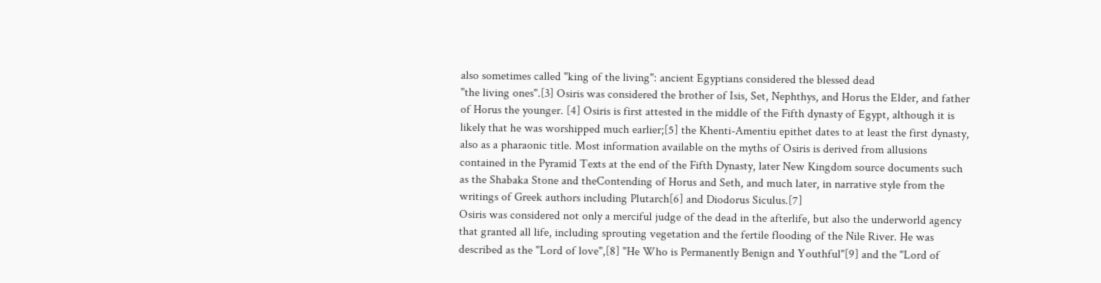also sometimes called "king of the living": ancient Egyptians considered the blessed dead
"the living ones".[3] Osiris was considered the brother of Isis, Set, Nephthys, and Horus the Elder, and father
of Horus the younger. [4] Osiris is first attested in the middle of the Fifth dynasty of Egypt, although it is
likely that he was worshipped much earlier;[5] the Khenti-Amentiu epithet dates to at least the first dynasty,
also as a pharaonic title. Most information available on the myths of Osiris is derived from allusions
contained in the Pyramid Texts at the end of the Fifth Dynasty, later New Kingdom source documents such
as the Shabaka Stone and theContending of Horus and Seth, and much later, in narrative style from the
writings of Greek authors including Plutarch[6] and Diodorus Siculus.[7]
Osiris was considered not only a merciful judge of the dead in the afterlife, but also the underworld agency
that granted all life, including sprouting vegetation and the fertile flooding of the Nile River. He was
described as the "Lord of love",[8] "He Who is Permanently Benign and Youthful"[9] and the "Lord of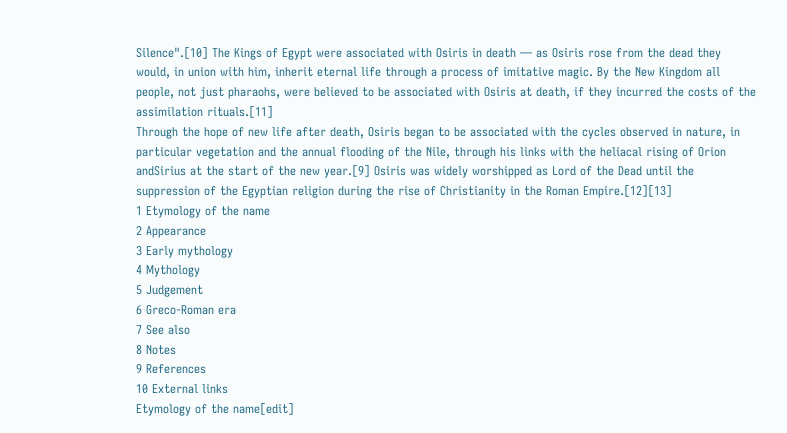Silence".[10] The Kings of Egypt were associated with Osiris in death — as Osiris rose from the dead they
would, in union with him, inherit eternal life through a process of imitative magic. By the New Kingdom all
people, not just pharaohs, were believed to be associated with Osiris at death, if they incurred the costs of the
assimilation rituals.[11]
Through the hope of new life after death, Osiris began to be associated with the cycles observed in nature, in
particular vegetation and the annual flooding of the Nile, through his links with the heliacal rising of Orion
andSirius at the start of the new year.[9] Osiris was widely worshipped as Lord of the Dead until the
suppression of the Egyptian religion during the rise of Christianity in the Roman Empire.[12][13]
1 Etymology of the name
2 Appearance
3 Early mythology
4 Mythology
5 Judgement
6 Greco-Roman era
7 See also
8 Notes
9 References
10 External links
Etymology of the name[edit]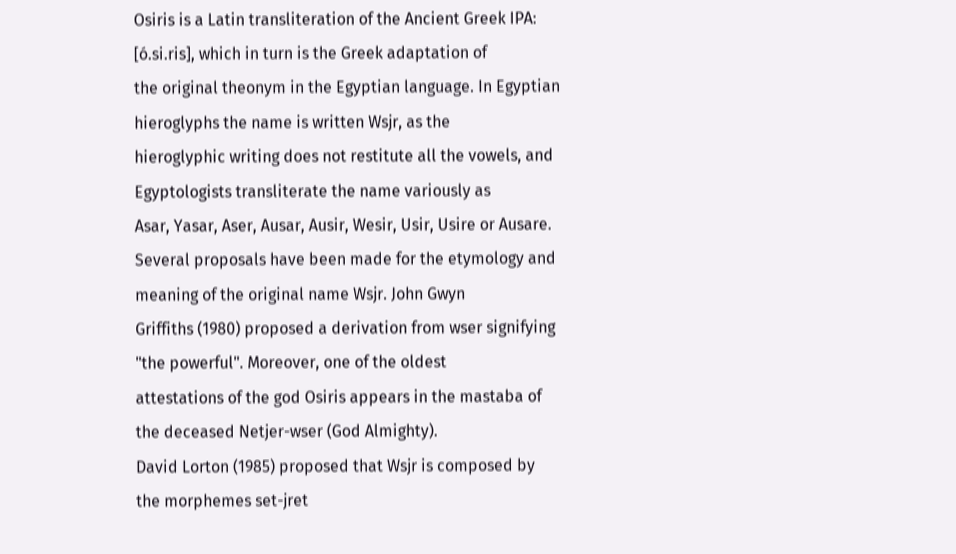Osiris is a Latin transliteration of the Ancient Greek IPA: [ó.si.ris], which in turn is the Greek adaptation of
the original theonym in the Egyptian language. In Egyptian hieroglyphs the name is written Wsjr, as the
hieroglyphic writing does not restitute all the vowels, and Egyptologists transliterate the name variously as
Asar, Yasar, Aser, Ausar, Ausir, Wesir, Usir, Usire or Ausare.
Several proposals have been made for the etymology and meaning of the original name Wsjr. John Gwyn
Griffiths (1980) proposed a derivation from wser signifying "the powerful". Moreover, one of the oldest
attestations of the god Osiris appears in the mastaba of the deceased Netjer-wser (God Almighty).
David Lorton (1985) proposed that Wsjr is composed by the morphemes set-jret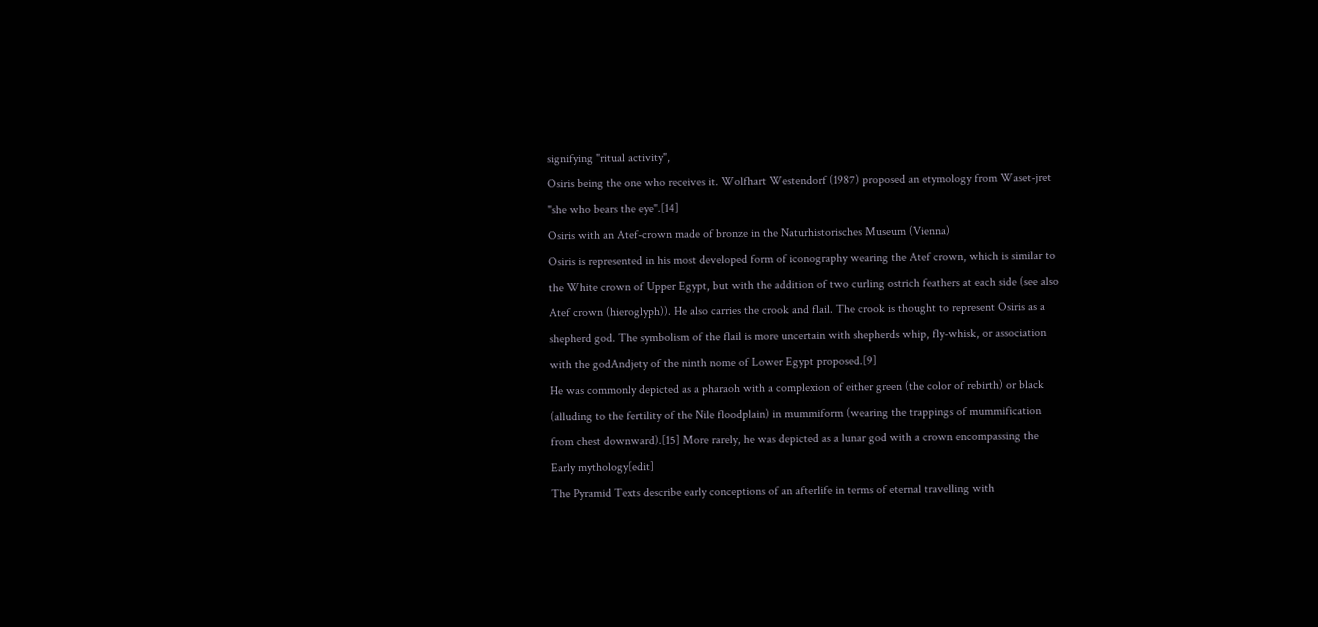signifying "ritual activity",
Osiris being the one who receives it. Wolfhart Westendorf (1987) proposed an etymology from Waset-jret
"she who bears the eye".[14]
Osiris with an Atef-crown made of bronze in the Naturhistorisches Museum (Vienna)
Osiris is represented in his most developed form of iconography wearing the Atef crown, which is similar to
the White crown of Upper Egypt, but with the addition of two curling ostrich feathers at each side (see also
Atef crown (hieroglyph)). He also carries the crook and flail. The crook is thought to represent Osiris as a
shepherd god. The symbolism of the flail is more uncertain with shepherds whip, fly-whisk, or association
with the godAndjety of the ninth nome of Lower Egypt proposed.[9]
He was commonly depicted as a pharaoh with a complexion of either green (the color of rebirth) or black
(alluding to the fertility of the Nile floodplain) in mummiform (wearing the trappings of mummification
from chest downward).[15] More rarely, he was depicted as a lunar god with a crown encompassing the
Early mythology[edit]
The Pyramid Texts describe early conceptions of an afterlife in terms of eternal travelling with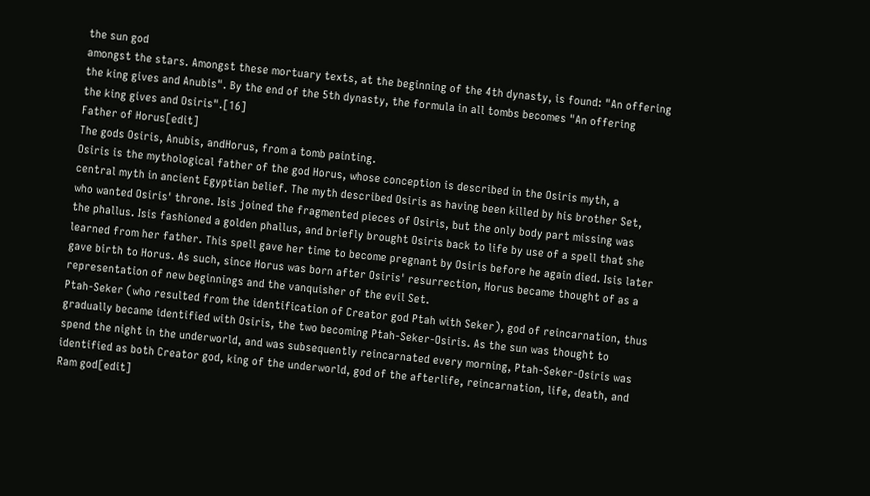the sun god
amongst the stars. Amongst these mortuary texts, at the beginning of the 4th dynasty, is found: "An offering
the king gives and Anubis". By the end of the 5th dynasty, the formula in all tombs becomes "An offering
the king gives and Osiris".[16]
Father of Horus[edit]
The gods Osiris, Anubis, andHorus, from a tomb painting.
Osiris is the mythological father of the god Horus, whose conception is described in the Osiris myth, a
central myth in ancient Egyptian belief. The myth described Osiris as having been killed by his brother Set,
who wanted Osiris' throne. Isis joined the fragmented pieces of Osiris, but the only body part missing was
the phallus. Isis fashioned a golden phallus, and briefly brought Osiris back to life by use of a spell that she
learned from her father. This spell gave her time to become pregnant by Osiris before he again died. Isis later
gave birth to Horus. As such, since Horus was born after Osiris' resurrection, Horus became thought of as a
representation of new beginnings and the vanquisher of the evil Set.
Ptah-Seker (who resulted from the identification of Creator god Ptah with Seker), god of reincarnation, thus
gradually became identified with Osiris, the two becoming Ptah-Seker-Osiris. As the sun was thought to
spend the night in the underworld, and was subsequently reincarnated every morning, Ptah-Seker-Osiris was
identified as both Creator god, king of the underworld, god of the afterlife, reincarnation, life, death, and
Ram god[edit]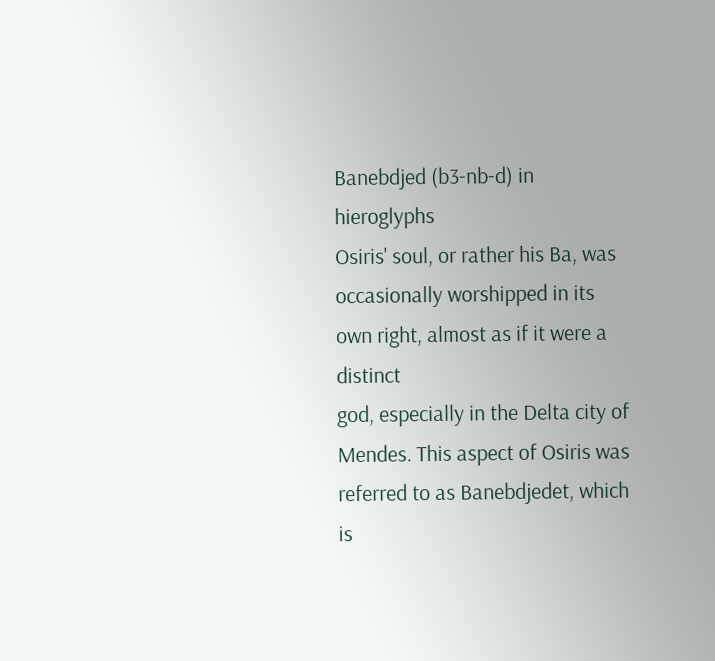Banebdjed (b3-nb-d) in hieroglyphs
Osiris' soul, or rather his Ba, was occasionally worshipped in its own right, almost as if it were a distinct
god, especially in the Delta city of Mendes. This aspect of Osiris was referred to as Banebdjedet, which is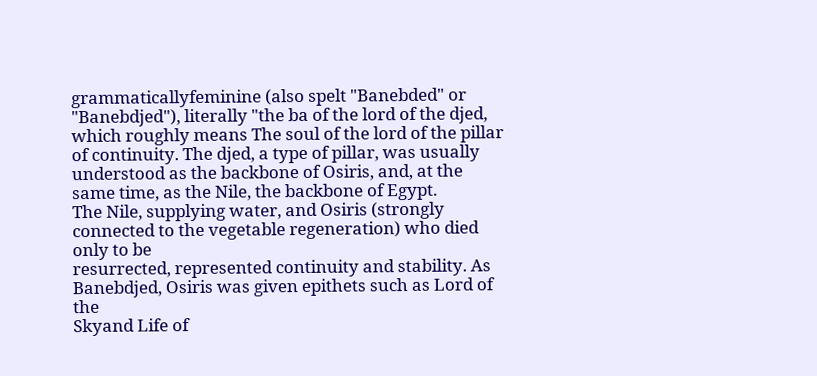grammaticallyfeminine (also spelt "Banebded" or "Banebdjed"), literally "the ba of the lord of the djed,
which roughly means The soul of the lord of the pillar of continuity. The djed, a type of pillar, was usually
understood as the backbone of Osiris, and, at the same time, as the Nile, the backbone of Egypt.
The Nile, supplying water, and Osiris (strongly connected to the vegetable regeneration) who died only to be
resurrected, represented continuity and stability. As Banebdjed, Osiris was given epithets such as Lord of the
Skyand Life of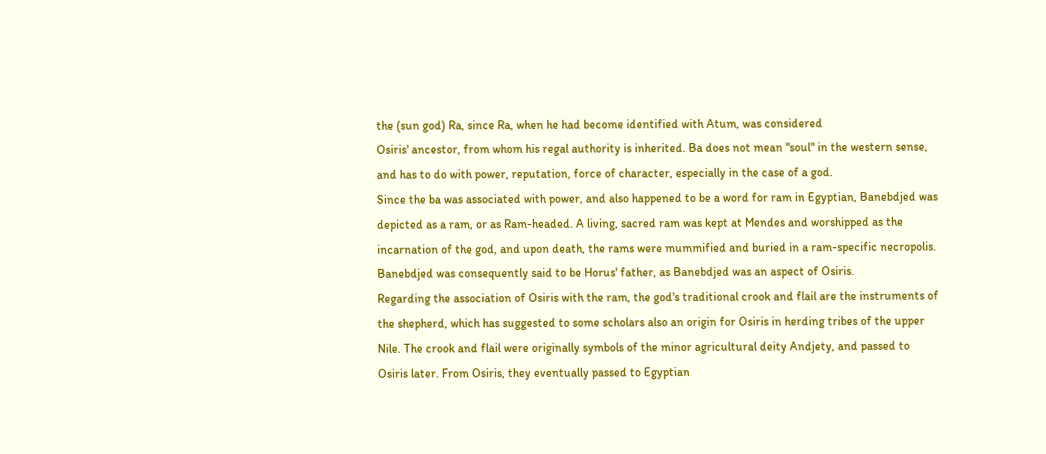the (sun god) Ra, since Ra, when he had become identified with Atum, was considered
Osiris' ancestor, from whom his regal authority is inherited. Ba does not mean "soul" in the western sense,
and has to do with power, reputation, force of character, especially in the case of a god.
Since the ba was associated with power, and also happened to be a word for ram in Egyptian, Banebdjed was
depicted as a ram, or as Ram-headed. A living, sacred ram was kept at Mendes and worshipped as the
incarnation of the god, and upon death, the rams were mummified and buried in a ram-specific necropolis.
Banebdjed was consequently said to be Horus' father, as Banebdjed was an aspect of Osiris.
Regarding the association of Osiris with the ram, the god's traditional crook and flail are the instruments of
the shepherd, which has suggested to some scholars also an origin for Osiris in herding tribes of the upper
Nile. The crook and flail were originally symbols of the minor agricultural deity Andjety, and passed to
Osiris later. From Osiris, they eventually passed to Egyptian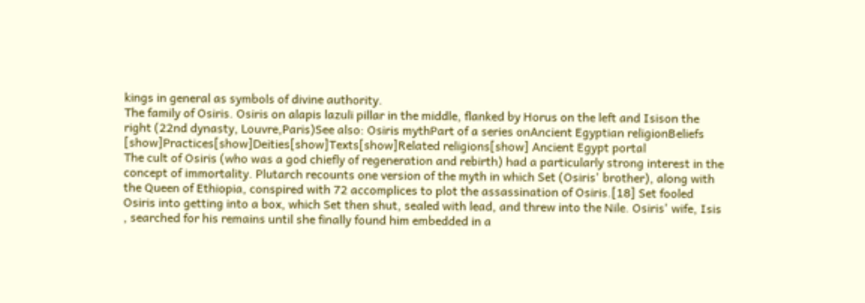kings in general as symbols of divine authority.
The family of Osiris. Osiris on alapis lazuli pillar in the middle, flanked by Horus on the left and Isison the
right (22nd dynasty, Louvre,Paris)See also: Osiris mythPart of a series onAncient Egyptian religionBeliefs
[show]Practices[show]Deities[show]Texts[show]Related religions[show] Ancient Egypt portal
The cult of Osiris (who was a god chiefly of regeneration and rebirth) had a particularly strong interest in the
concept of immortality. Plutarch recounts one version of the myth in which Set (Osiris' brother), along with
the Queen of Ethiopia, conspired with 72 accomplices to plot the assassination of Osiris.[18] Set fooled
Osiris into getting into a box, which Set then shut, sealed with lead, and threw into the Nile. Osiris' wife, Isis
, searched for his remains until she finally found him embedded in a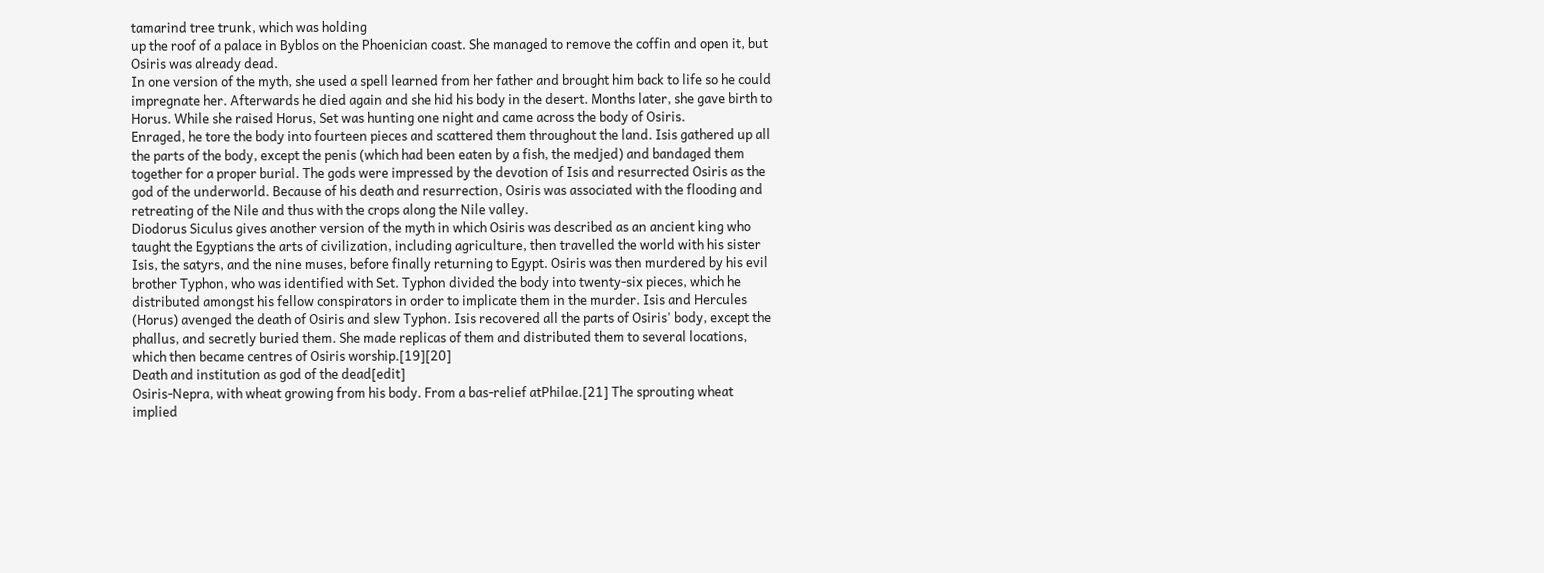tamarind tree trunk, which was holding
up the roof of a palace in Byblos on the Phoenician coast. She managed to remove the coffin and open it, but
Osiris was already dead.
In one version of the myth, she used a spell learned from her father and brought him back to life so he could
impregnate her. Afterwards he died again and she hid his body in the desert. Months later, she gave birth to
Horus. While she raised Horus, Set was hunting one night and came across the body of Osiris.
Enraged, he tore the body into fourteen pieces and scattered them throughout the land. Isis gathered up all
the parts of the body, except the penis (which had been eaten by a fish, the medjed) and bandaged them
together for a proper burial. The gods were impressed by the devotion of Isis and resurrected Osiris as the
god of the underworld. Because of his death and resurrection, Osiris was associated with the flooding and
retreating of the Nile and thus with the crops along the Nile valley.
Diodorus Siculus gives another version of the myth in which Osiris was described as an ancient king who
taught the Egyptians the arts of civilization, including agriculture, then travelled the world with his sister
Isis, the satyrs, and the nine muses, before finally returning to Egypt. Osiris was then murdered by his evil
brother Typhon, who was identified with Set. Typhon divided the body into twenty-six pieces, which he
distributed amongst his fellow conspirators in order to implicate them in the murder. Isis and Hercules
(Horus) avenged the death of Osiris and slew Typhon. Isis recovered all the parts of Osiris' body, except the
phallus, and secretly buried them. She made replicas of them and distributed them to several locations,
which then became centres of Osiris worship.[19][20]
Death and institution as god of the dead[edit]
Osiris-Nepra, with wheat growing from his body. From a bas-relief atPhilae.[21] The sprouting wheat
implied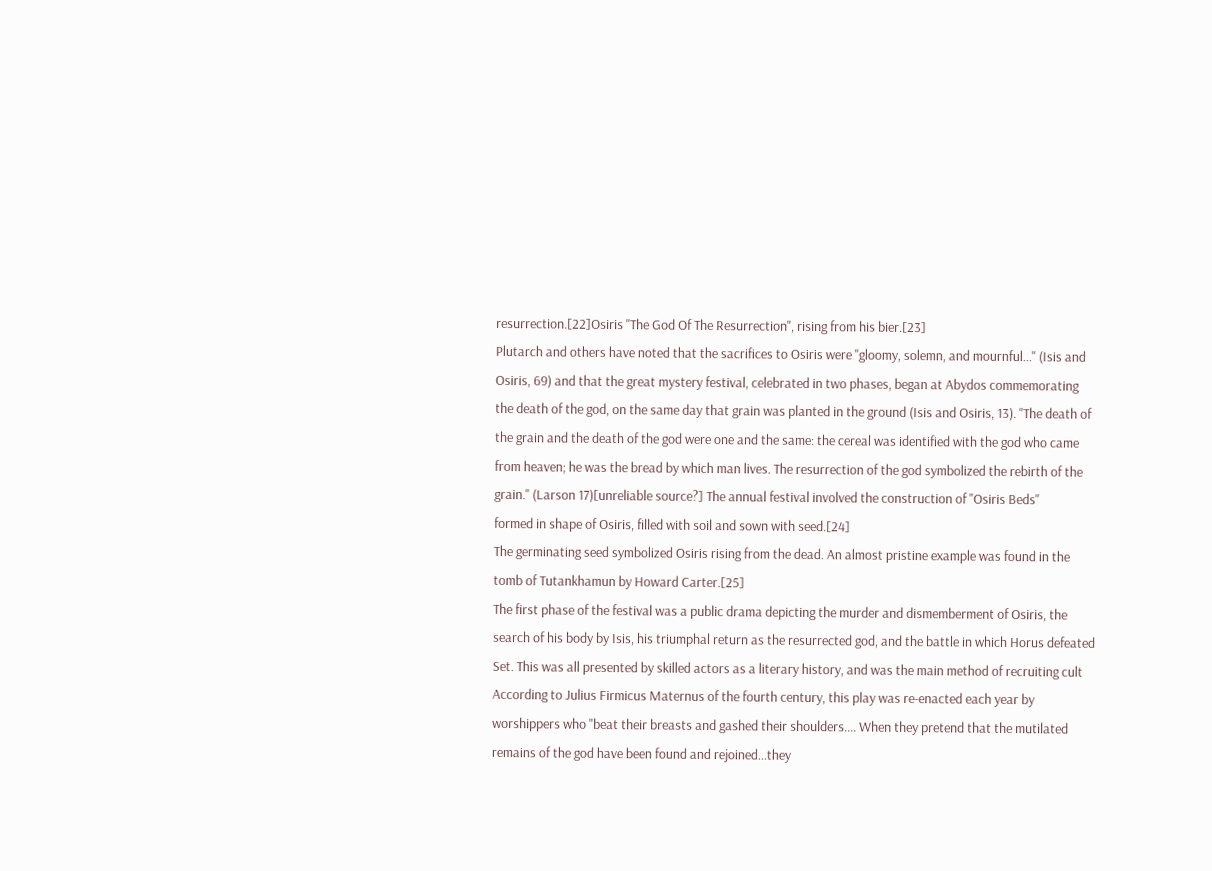resurrection.[22]Osiris "The God Of The Resurrection", rising from his bier.[23]
Plutarch and others have noted that the sacrifices to Osiris were "gloomy, solemn, and mournful..." (Isis and
Osiris, 69) and that the great mystery festival, celebrated in two phases, began at Abydos commemorating
the death of the god, on the same day that grain was planted in the ground (Isis and Osiris, 13). "The death of
the grain and the death of the god were one and the same: the cereal was identified with the god who came
from heaven; he was the bread by which man lives. The resurrection of the god symbolized the rebirth of the
grain." (Larson 17)[unreliable source?] The annual festival involved the construction of "Osiris Beds"
formed in shape of Osiris, filled with soil and sown with seed.[24]
The germinating seed symbolized Osiris rising from the dead. An almost pristine example was found in the
tomb of Tutankhamun by Howard Carter.[25]
The first phase of the festival was a public drama depicting the murder and dismemberment of Osiris, the
search of his body by Isis, his triumphal return as the resurrected god, and the battle in which Horus defeated
Set. This was all presented by skilled actors as a literary history, and was the main method of recruiting cult
According to Julius Firmicus Maternus of the fourth century, this play was re-enacted each year by
worshippers who "beat their breasts and gashed their shoulders.... When they pretend that the mutilated
remains of the god have been found and rejoined...they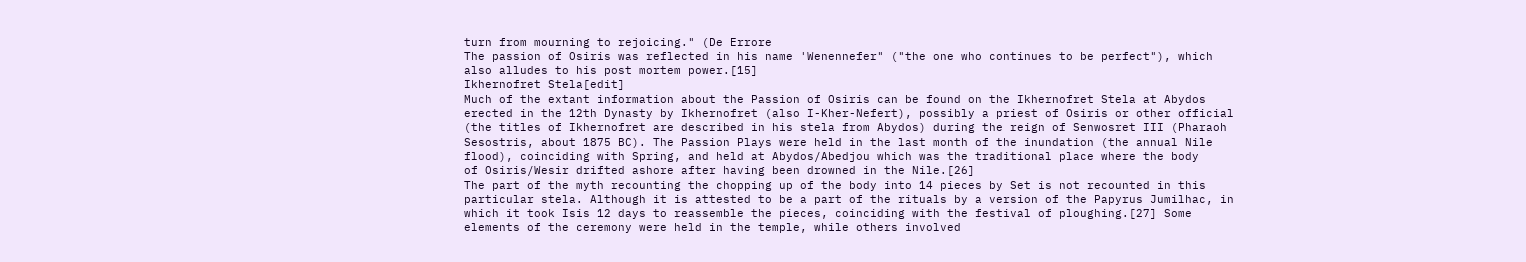turn from mourning to rejoicing." (De Errore
The passion of Osiris was reflected in his name 'Wenennefer" ("the one who continues to be perfect"), which
also alludes to his post mortem power.[15]
Ikhernofret Stela[edit]
Much of the extant information about the Passion of Osiris can be found on the Ikhernofret Stela at Abydos
erected in the 12th Dynasty by Ikhernofret (also I-Kher-Nefert), possibly a priest of Osiris or other official
(the titles of Ikhernofret are described in his stela from Abydos) during the reign of Senwosret III (Pharaoh
Sesostris, about 1875 BC). The Passion Plays were held in the last month of the inundation (the annual Nile
flood), coinciding with Spring, and held at Abydos/Abedjou which was the traditional place where the body
of Osiris/Wesir drifted ashore after having been drowned in the Nile.[26]
The part of the myth recounting the chopping up of the body into 14 pieces by Set is not recounted in this
particular stela. Although it is attested to be a part of the rituals by a version of the Papyrus Jumilhac, in
which it took Isis 12 days to reassemble the pieces, coinciding with the festival of ploughing.[27] Some
elements of the ceremony were held in the temple, while others involved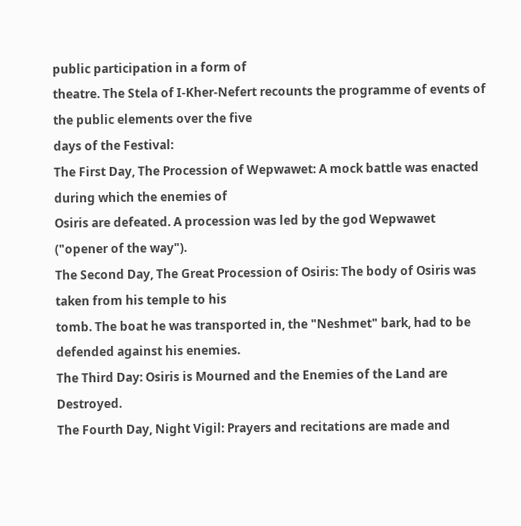public participation in a form of
theatre. The Stela of I-Kher-Nefert recounts the programme of events of the public elements over the five
days of the Festival:
The First Day, The Procession of Wepwawet: A mock battle was enacted during which the enemies of
Osiris are defeated. A procession was led by the god Wepwawet ("opener of the way").
The Second Day, The Great Procession of Osiris: The body of Osiris was taken from his temple to his
tomb. The boat he was transported in, the "Neshmet" bark, had to be defended against his enemies.
The Third Day: Osiris is Mourned and the Enemies of the Land are Destroyed.
The Fourth Day, Night Vigil: Prayers and recitations are made and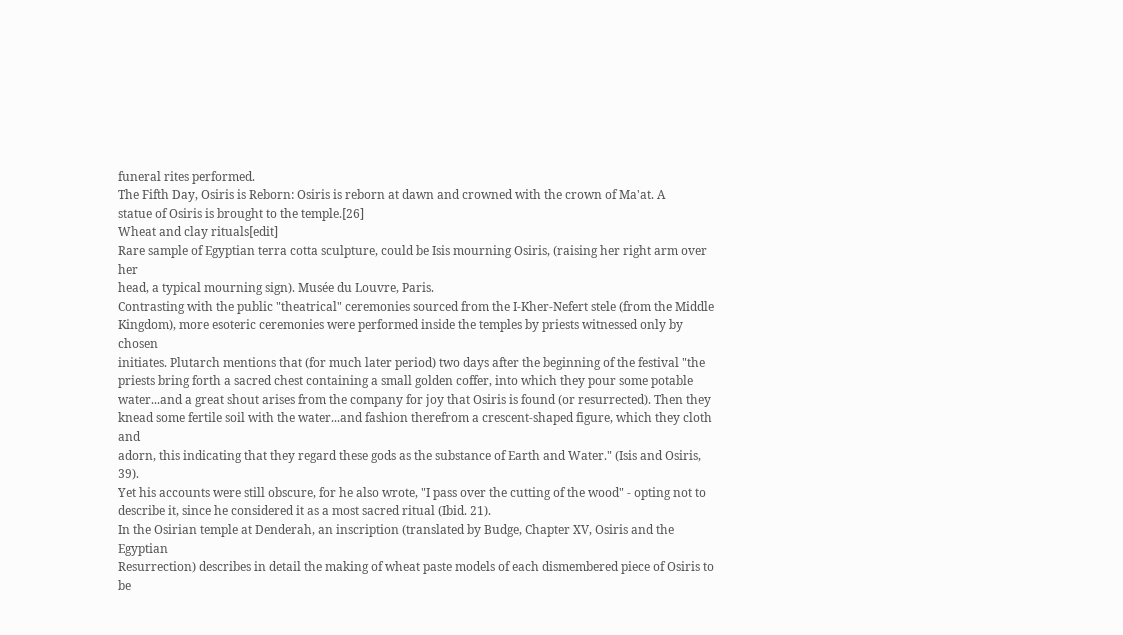funeral rites performed.
The Fifth Day, Osiris is Reborn: Osiris is reborn at dawn and crowned with the crown of Ma'at. A
statue of Osiris is brought to the temple.[26]
Wheat and clay rituals[edit]
Rare sample of Egyptian terra cotta sculpture, could be Isis mourning Osiris, (raising her right arm over her
head, a typical mourning sign). Musée du Louvre, Paris.
Contrasting with the public "theatrical" ceremonies sourced from the I-Kher-Nefert stele (from the Middle
Kingdom), more esoteric ceremonies were performed inside the temples by priests witnessed only by chosen
initiates. Plutarch mentions that (for much later period) two days after the beginning of the festival "the
priests bring forth a sacred chest containing a small golden coffer, into which they pour some potable
water...and a great shout arises from the company for joy that Osiris is found (or resurrected). Then they
knead some fertile soil with the water...and fashion therefrom a crescent-shaped figure, which they cloth and
adorn, this indicating that they regard these gods as the substance of Earth and Water." (Isis and Osiris, 39).
Yet his accounts were still obscure, for he also wrote, "I pass over the cutting of the wood" - opting not to
describe it, since he considered it as a most sacred ritual (Ibid. 21).
In the Osirian temple at Denderah, an inscription (translated by Budge, Chapter XV, Osiris and the Egyptian
Resurrection) describes in detail the making of wheat paste models of each dismembered piece of Osiris to
be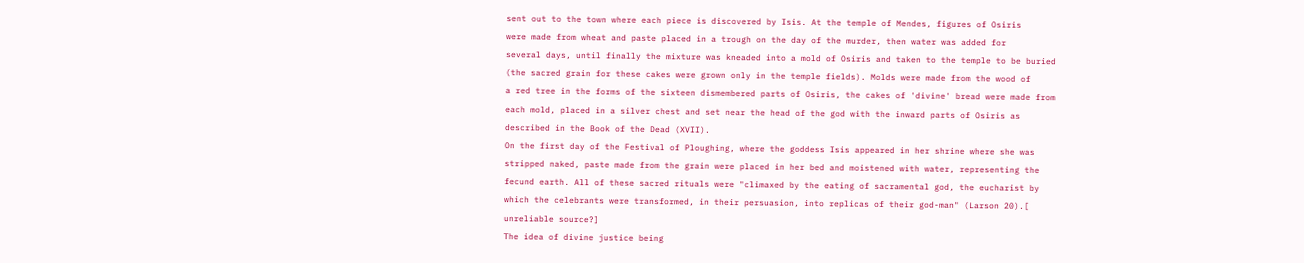sent out to the town where each piece is discovered by Isis. At the temple of Mendes, figures of Osiris
were made from wheat and paste placed in a trough on the day of the murder, then water was added for
several days, until finally the mixture was kneaded into a mold of Osiris and taken to the temple to be buried
(the sacred grain for these cakes were grown only in the temple fields). Molds were made from the wood of
a red tree in the forms of the sixteen dismembered parts of Osiris, the cakes of 'divine' bread were made from
each mold, placed in a silver chest and set near the head of the god with the inward parts of Osiris as
described in the Book of the Dead (XVII).
On the first day of the Festival of Ploughing, where the goddess Isis appeared in her shrine where she was
stripped naked, paste made from the grain were placed in her bed and moistened with water, representing the
fecund earth. All of these sacred rituals were "climaxed by the eating of sacramental god, the eucharist by
which the celebrants were transformed, in their persuasion, into replicas of their god-man" (Larson 20).[
unreliable source?]
The idea of divine justice being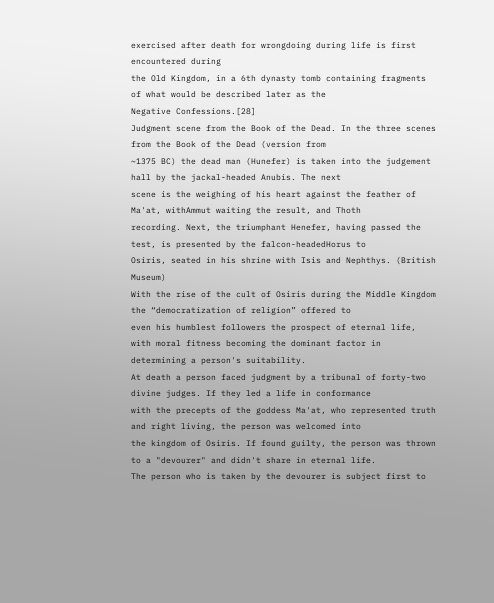exercised after death for wrongdoing during life is first encountered during
the Old Kingdom, in a 6th dynasty tomb containing fragments of what would be described later as the
Negative Confessions.[28]
Judgment scene from the Book of the Dead. In the three scenes from the Book of the Dead (version from
~1375 BC) the dead man (Hunefer) is taken into the judgement hall by the jackal-headed Anubis. The next
scene is the weighing of his heart against the feather of Ma'at, withAmmut waiting the result, and Thoth
recording. Next, the triumphant Henefer, having passed the test, is presented by the falcon-headedHorus to
Osiris, seated in his shrine with Isis and Nephthys. (British Museum)
With the rise of the cult of Osiris during the Middle Kingdom the “democratization of religion” offered to
even his humblest followers the prospect of eternal life, with moral fitness becoming the dominant factor in
determining a person's suitability.
At death a person faced judgment by a tribunal of forty-two divine judges. If they led a life in conformance
with the precepts of the goddess Ma'at, who represented truth and right living, the person was welcomed into
the kingdom of Osiris. If found guilty, the person was thrown to a "devourer" and didn't share in eternal life.
The person who is taken by the devourer is subject first to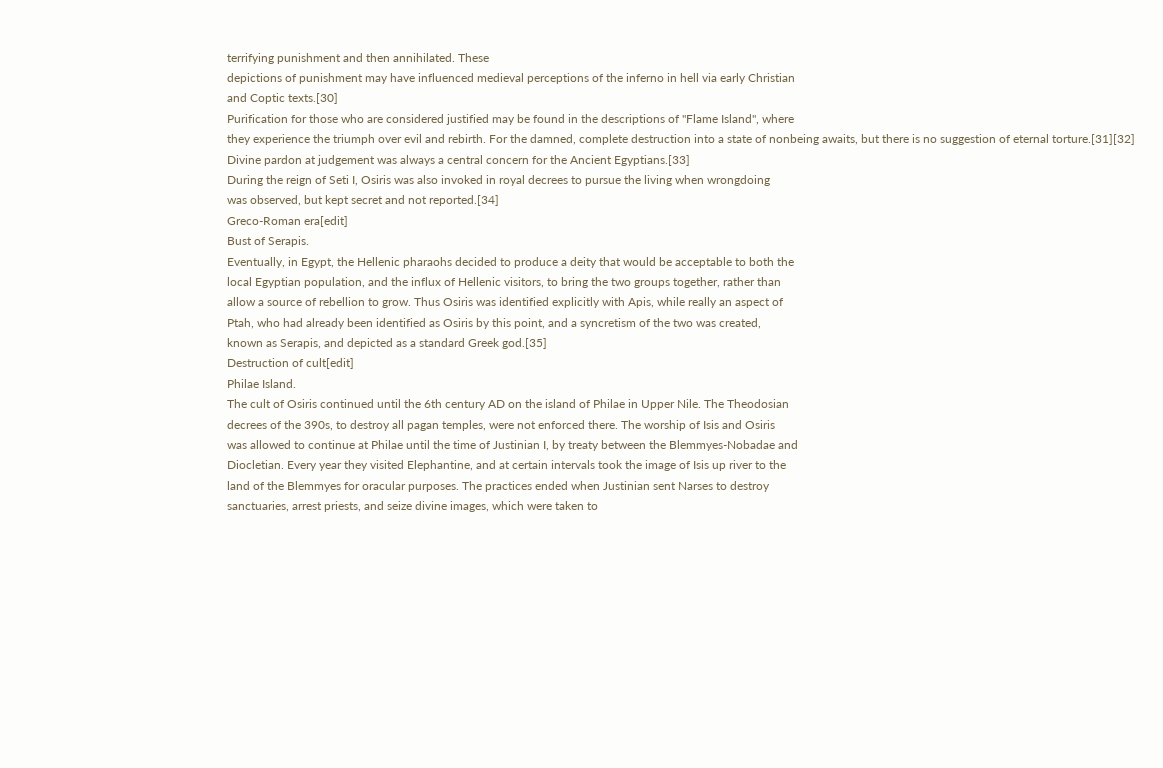terrifying punishment and then annihilated. These
depictions of punishment may have influenced medieval perceptions of the inferno in hell via early Christian
and Coptic texts.[30]
Purification for those who are considered justified may be found in the descriptions of "Flame Island", where
they experience the triumph over evil and rebirth. For the damned, complete destruction into a state of nonbeing awaits, but there is no suggestion of eternal torture.[31][32]
Divine pardon at judgement was always a central concern for the Ancient Egyptians.[33]
During the reign of Seti I, Osiris was also invoked in royal decrees to pursue the living when wrongdoing
was observed, but kept secret and not reported.[34]
Greco-Roman era[edit]
Bust of Serapis.
Eventually, in Egypt, the Hellenic pharaohs decided to produce a deity that would be acceptable to both the
local Egyptian population, and the influx of Hellenic visitors, to bring the two groups together, rather than
allow a source of rebellion to grow. Thus Osiris was identified explicitly with Apis, while really an aspect of
Ptah, who had already been identified as Osiris by this point, and a syncretism of the two was created,
known as Serapis, and depicted as a standard Greek god.[35]
Destruction of cult[edit]
Philae Island.
The cult of Osiris continued until the 6th century AD on the island of Philae in Upper Nile. The Theodosian
decrees of the 390s, to destroy all pagan temples, were not enforced there. The worship of Isis and Osiris
was allowed to continue at Philae until the time of Justinian I, by treaty between the Blemmyes-Nobadae and
Diocletian. Every year they visited Elephantine, and at certain intervals took the image of Isis up river to the
land of the Blemmyes for oracular purposes. The practices ended when Justinian sent Narses to destroy
sanctuaries, arrest priests, and seize divine images, which were taken to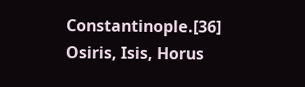Constantinople.[36]
Osiris, Isis, Horus